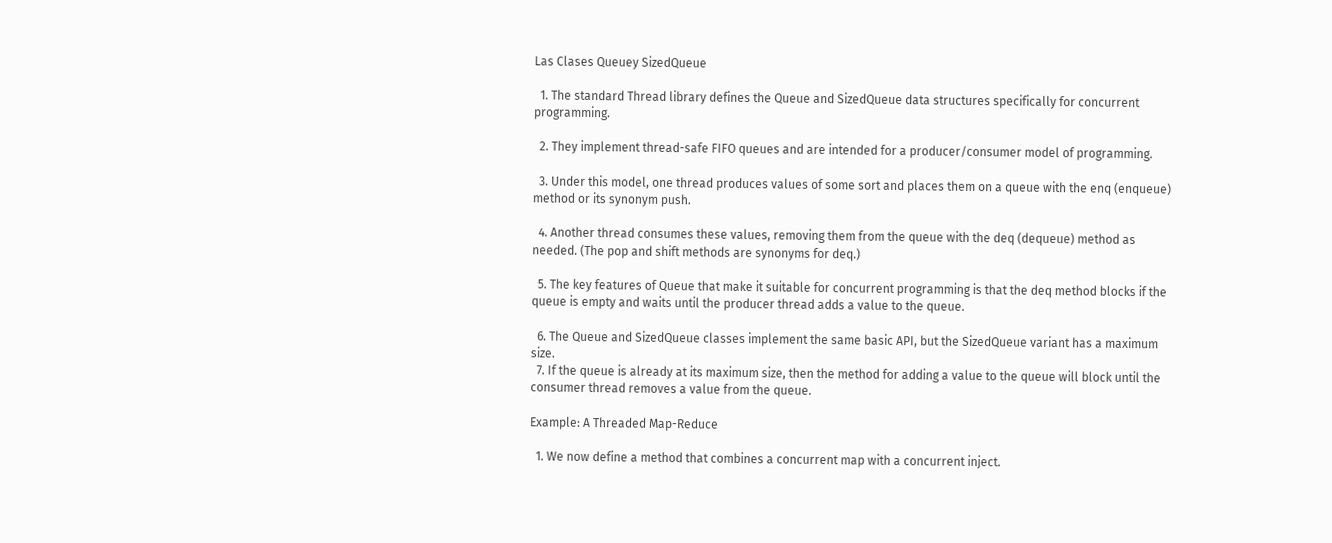Las Clases Queuey SizedQueue

  1. The standard Thread library defines the Queue and SizedQueue data structures specifically for concurrent programming.

  2. They implement thread-safe FIFO queues and are intended for a producer/consumer model of programming.

  3. Under this model, one thread produces values of some sort and places them on a queue with the enq (enqueue) method or its synonym push.

  4. Another thread consumes these values, removing them from the queue with the deq (dequeue) method as needed. (The pop and shift methods are synonyms for deq.)

  5. The key features of Queue that make it suitable for concurrent programming is that the deq method blocks if the queue is empty and waits until the producer thread adds a value to the queue.

  6. The Queue and SizedQueue classes implement the same basic API, but the SizedQueue variant has a maximum size.
  7. If the queue is already at its maximum size, then the method for adding a value to the queue will block until the consumer thread removes a value from the queue.

Example: A Threaded Map-Reduce

  1. We now define a method that combines a concurrent map with a concurrent inject.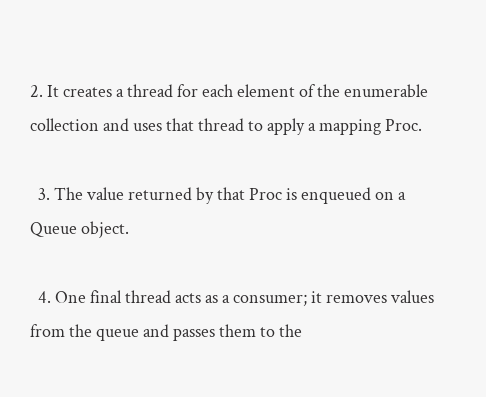2. It creates a thread for each element of the enumerable collection and uses that thread to apply a mapping Proc.

  3. The value returned by that Proc is enqueued on a Queue object.

  4. One final thread acts as a consumer; it removes values from the queue and passes them to the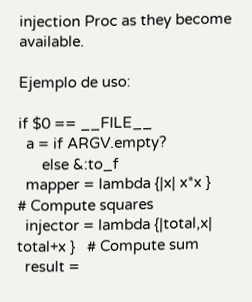injection Proc as they become available.

Ejemplo de uso:

if $0 == __FILE__
  a = if ARGV.empty?
      else &:to_f
  mapper = lambda {|x| x*x }               # Compute squares
  injector = lambda {|total,x| total+x }   # Compute sum
  result =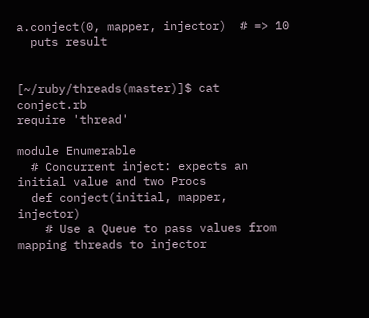a.conject(0, mapper, injector)  # => 10
  puts result


[~/ruby/threads(master)]$ cat conject.rb
require 'thread'

module Enumerable
  # Concurrent inject: expects an initial value and two Procs
  def conject(initial, mapper, injector)
    # Use a Queue to pass values from mapping threads to injector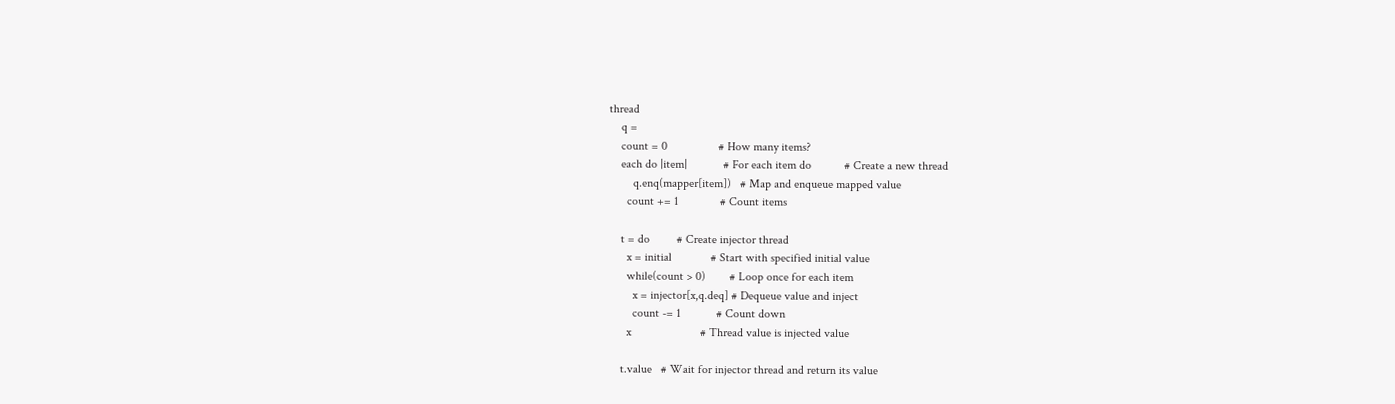thread
    q =
    count = 0                 # How many items?
    each do |item|            # For each item do           # Create a new thread
        q.enq(mapper[item])   # Map and enqueue mapped value
      count += 1              # Count items

    t = do         # Create injector thread
      x = initial             # Start with specified initial value
      while(count > 0)        # Loop once for each item
        x = injector[x,q.deq] # Dequeue value and inject
        count -= 1            # Count down
      x                       # Thread value is injected value

    t.value   # Wait for injector thread and return its value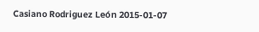Casiano Rodriguez León 2015-01-07